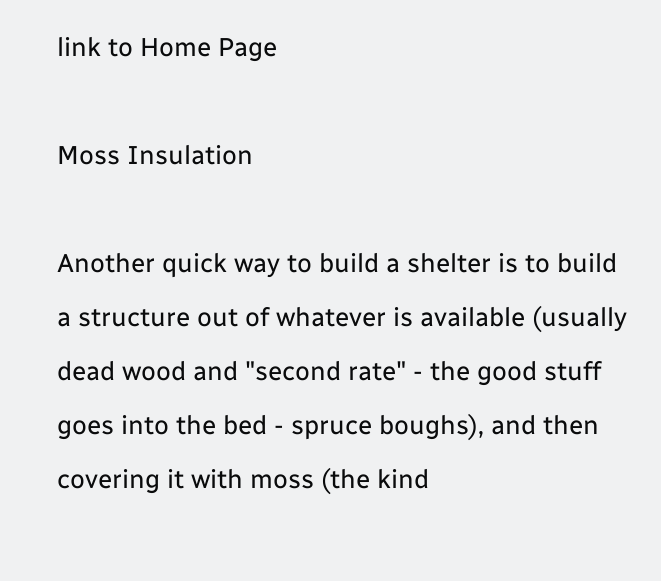link to Home Page

Moss Insulation

Another quick way to build a shelter is to build a structure out of whatever is available (usually dead wood and "second rate" - the good stuff goes into the bed - spruce boughs), and then covering it with moss (the kind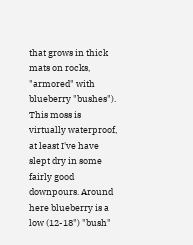that grows in thick mats on rocks, "armored" with blueberry "bushes"). This moss is virtually waterproof, at least I've have slept dry in some fairly good downpours. Around here blueberry is a low (12-18") "bush"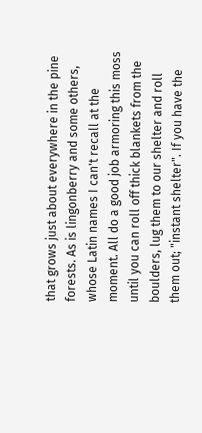that grows just about everywhere in the pine forests. As is lingonberry and some others, whose Latin names I can't recall at the moment. All do a good job armoring this moss until you can roll off thick blankets from the boulders, lug them to our shelter and roll them out; "instant shelter". If you have the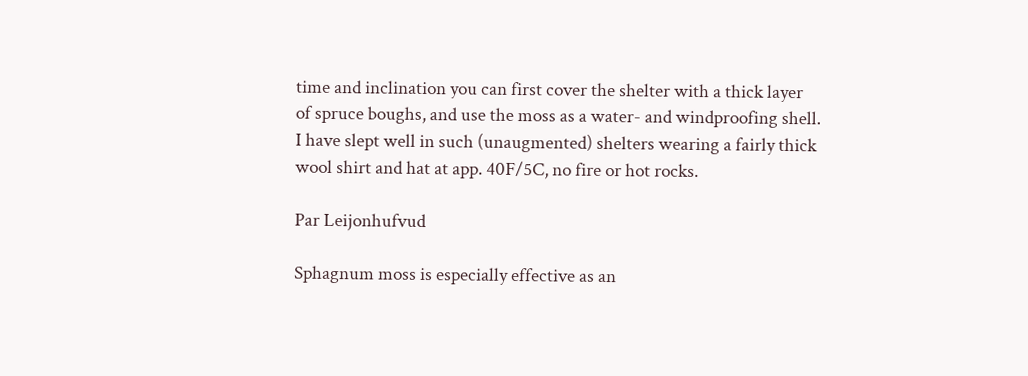time and inclination you can first cover the shelter with a thick layer of spruce boughs, and use the moss as a water- and windproofing shell. I have slept well in such (unaugmented) shelters wearing a fairly thick wool shirt and hat at app. 40F/5C, no fire or hot rocks.

Par Leijonhufvud

Sphagnum moss is especially effective as an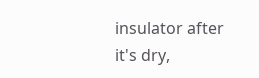insulator after it's dry,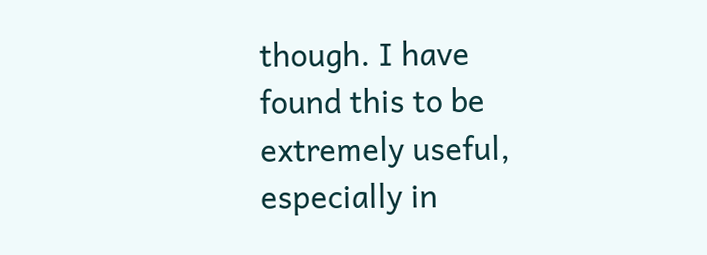though. I have found this to be extremely useful, especially in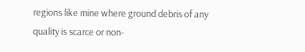regions like mine where ground debris of any quality is scarce or non-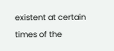existent at certain times of the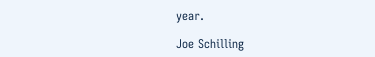year.

Joe Schilling